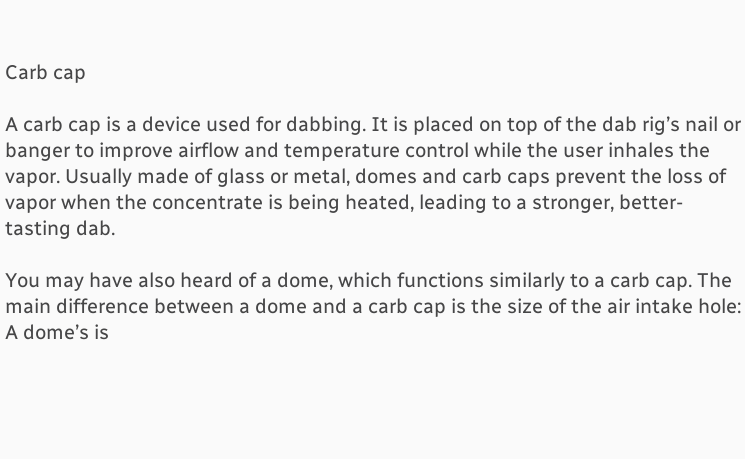Carb cap

A carb cap is a device used for dabbing. It is placed on top of the dab rig’s nail or banger to improve airflow and temperature control while the user inhales the vapor. Usually made of glass or metal, domes and carb caps prevent the loss of vapor when the concentrate is being heated, leading to a stronger, better-tasting dab.

You may have also heard of a dome, which functions similarly to a carb cap. The main difference between a dome and a carb cap is the size of the air intake hole: A dome’s is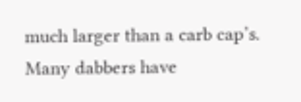much larger than a carb cap’s. Many dabbers have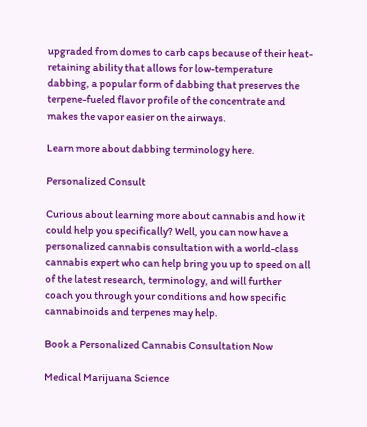upgraded from domes to carb caps because of their heat-retaining ability that allows for low-temperature dabbing, a popular form of dabbing that preserves the terpene-fueled flavor profile of the concentrate and makes the vapor easier on the airways.

Learn more about dabbing terminology here.

Personalized Consult

Curious about learning more about cannabis and how it could help you specifically? Well, you can now have a personalized cannabis consultation with a world-class cannabis expert who can help bring you up to speed on all of the latest research, terminology, and will further coach you through your conditions and how specific cannabinoids and terpenes may help.

Book a Personalized Cannabis Consultation Now

Medical Marijuana Science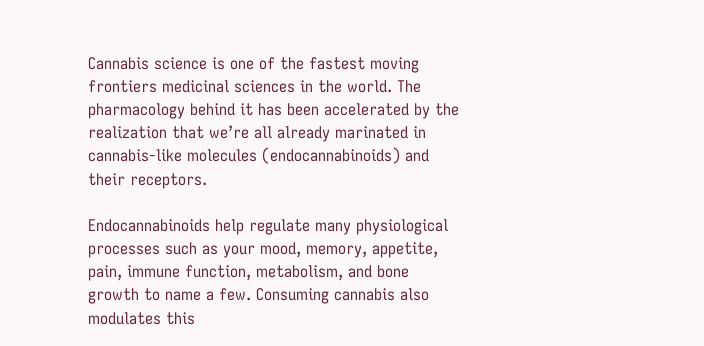Cannabis science is one of the fastest moving frontiers medicinal sciences in the world. The pharmacology behind it has been accelerated by the realization that we’re all already marinated in cannabis-like molecules (endocannabinoids) and their receptors.

Endocannabinoids help regulate many physiological processes such as your mood, memory, appetite, pain, immune function, metabolism, and bone growth to name a few. Consuming cannabis also modulates this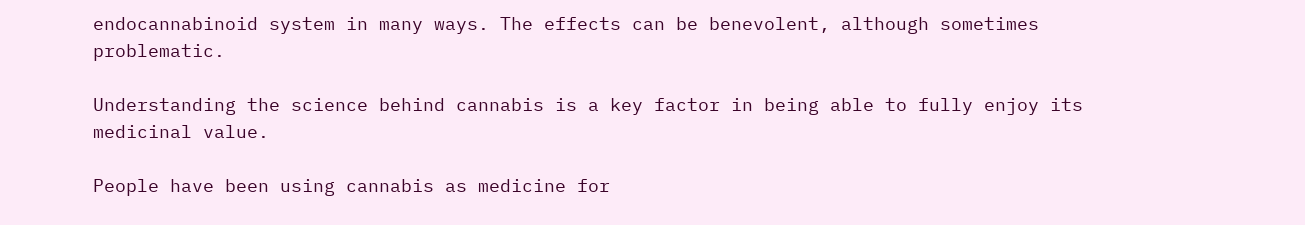endocannabinoid system in many ways. The effects can be benevolent, although sometimes problematic.

Understanding the science behind cannabis is a key factor in being able to fully enjoy its medicinal value.

People have been using cannabis as medicine for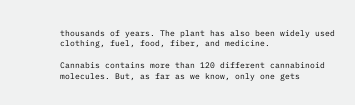thousands of years. The plant has also been widely used clothing, fuel, food, fiber, and medicine.

Cannabis contains more than 120 different cannabinoid molecules. But, as far as we know, only one gets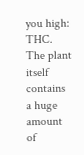you high: THC. The plant itself contains a huge amount of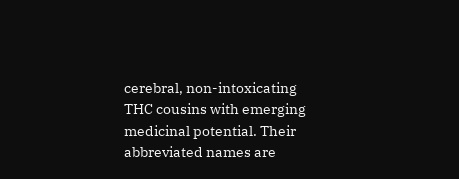cerebral, non-intoxicating THC cousins with emerging medicinal potential. Their abbreviated names are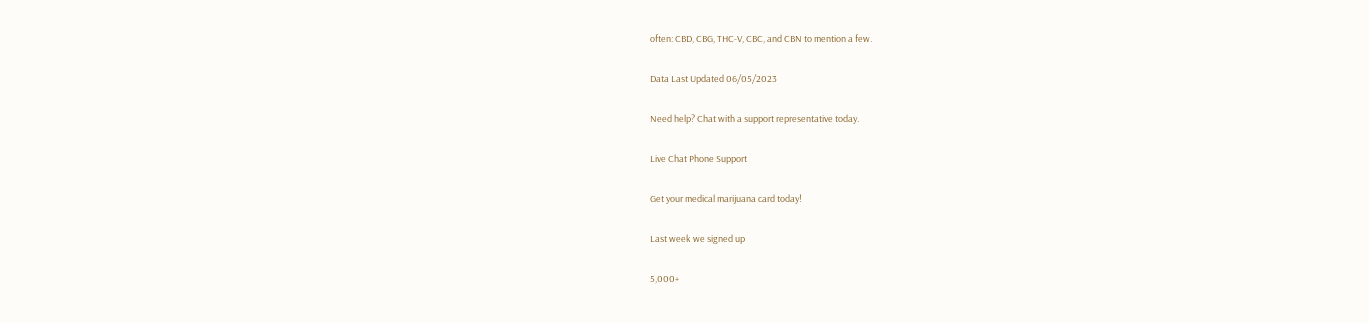often: CBD, CBG, THC-V, CBC, and CBN to mention a few.

Data Last Updated 06/05/2023

Need help? Chat with a support representative today.

Live Chat Phone Support

Get your medical marijuana card today!

Last week we signed up

5,000+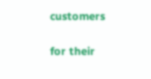customers

for their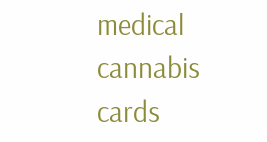medical cannabis cards